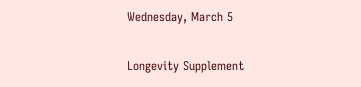Wednesday, March 5

Longevity Supplement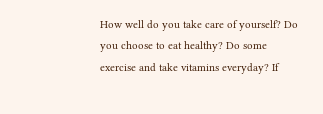How well do you take care of yourself? Do you choose to eat healthy? Do some exercise and take vitamins everyday? If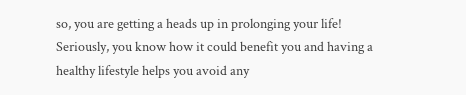so, you are getting a heads up in prolonging your life! Seriously, you know how it could benefit you and having a healthy lifestyle helps you avoid any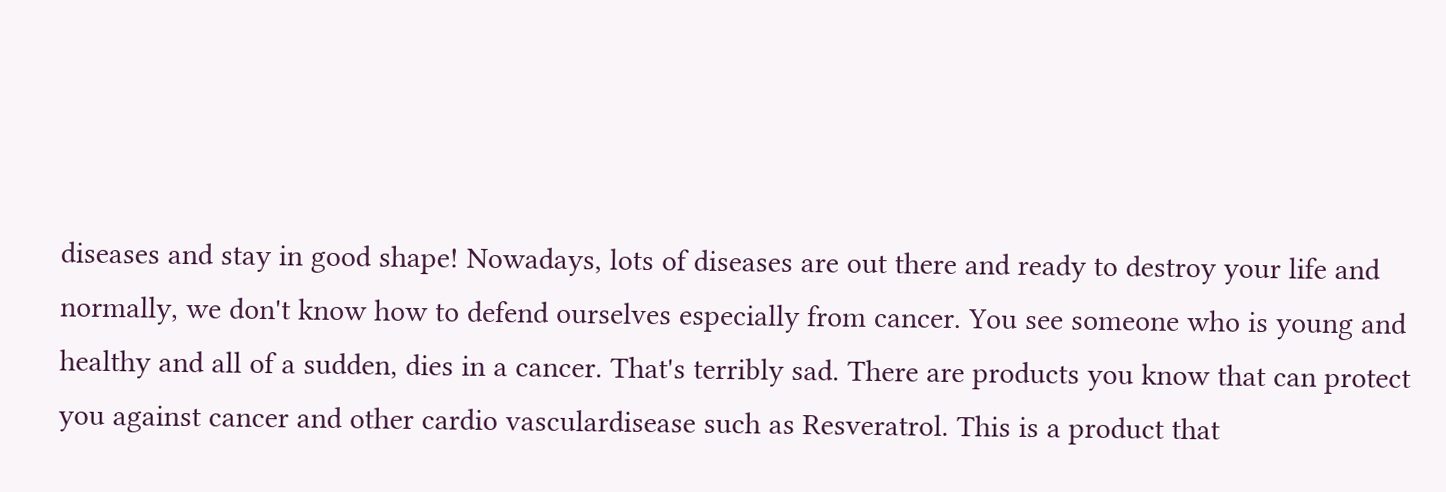diseases and stay in good shape! Nowadays, lots of diseases are out there and ready to destroy your life and normally, we don't know how to defend ourselves especially from cancer. You see someone who is young and healthy and all of a sudden, dies in a cancer. That's terribly sad. There are products you know that can protect you against cancer and other cardio vasculardisease such as Resveratrol. This is a product that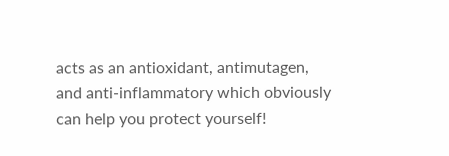acts as an antioxidant, antimutagen, and anti-inflammatory which obviously can help you protect yourself!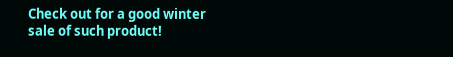Check out for a good winter sale of such product!